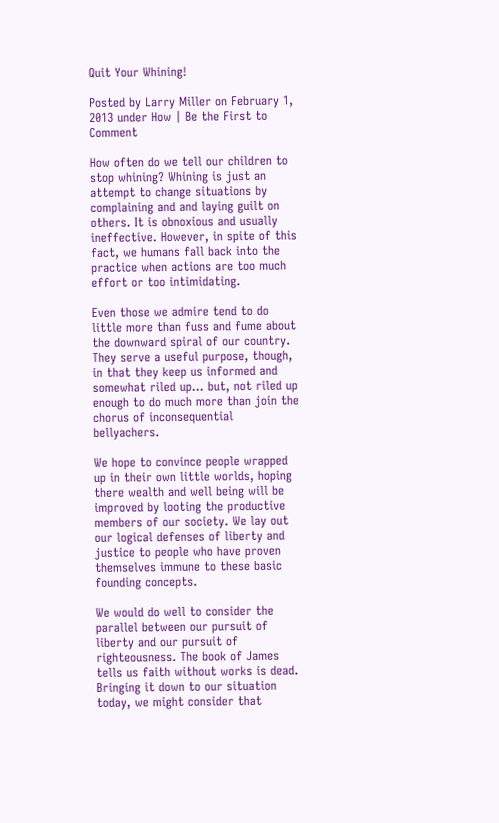Quit Your Whining!

Posted by Larry Miller on February 1, 2013 under How | Be the First to Comment

How often do we tell our children to stop whining? Whining is just an attempt to change situations by complaining and and laying guilt on others. It is obnoxious and usually ineffective. However, in spite of this fact, we humans fall back into the practice when actions are too much effort or too intimidating.

Even those we admire tend to do little more than fuss and fume about the downward spiral of our country. They serve a useful purpose, though, in that they keep us informed and somewhat riled up… but, not riled up enough to do much more than join the chorus of inconsequential bellyachers.

We hope to convince people wrapped up in their own little worlds, hoping there wealth and well being will be improved by looting the productive members of our society. We lay out our logical defenses of liberty and justice to people who have proven themselves immune to these basic founding concepts.

We would do well to consider the parallel between our pursuit of liberty and our pursuit of righteousness. The book of James tells us faith without works is dead. Bringing it down to our situation today, we might consider that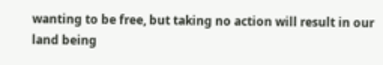wanting to be free, but taking no action will result in our land being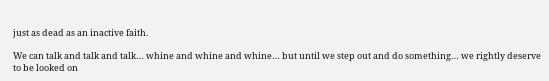just as dead as an inactive faith.

We can talk and talk and talk… whine and whine and whine… but until we step out and do something… we rightly deserve to be looked on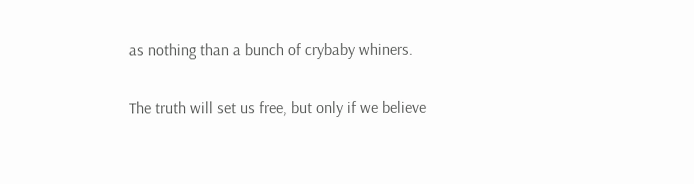as nothing than a bunch of crybaby whiners.

The truth will set us free, but only if we believe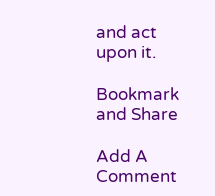and act upon it.

Bookmark and Share

Add A Comment